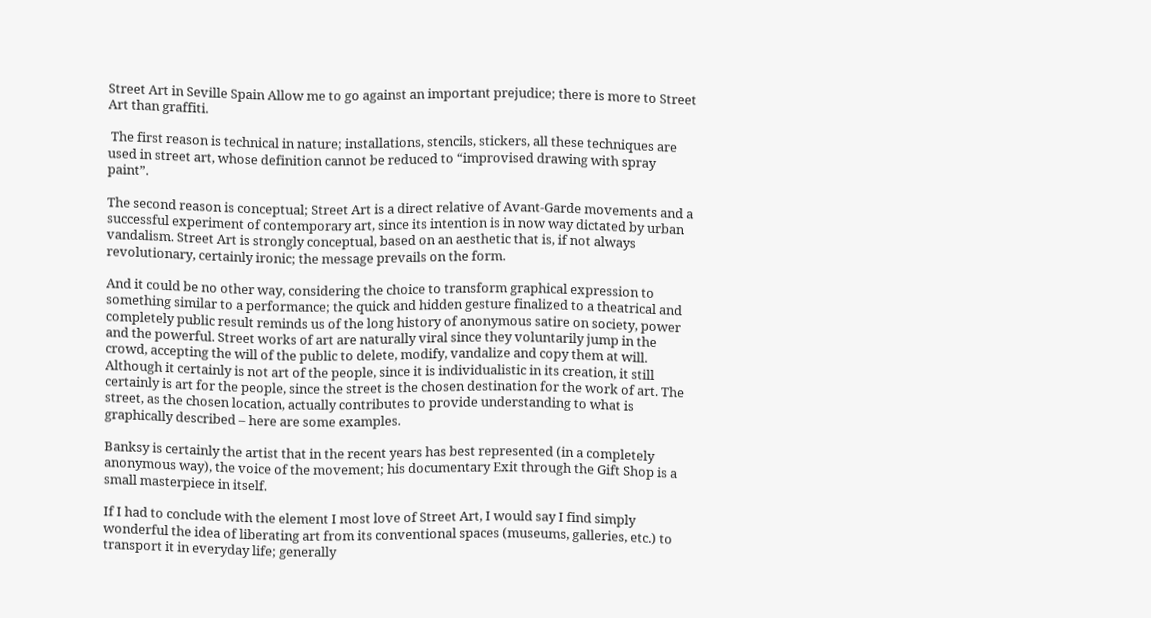Street Art in Seville Spain Allow me to go against an important prejudice; there is more to Street Art than graffiti.

 The first reason is technical in nature; installations, stencils, stickers, all these techniques are used in street art, whose definition cannot be reduced to “improvised drawing with spray paint”.

The second reason is conceptual; Street Art is a direct relative of Avant-Garde movements and a successful experiment of contemporary art, since its intention is in now way dictated by urban vandalism. Street Art is strongly conceptual, based on an aesthetic that is, if not always revolutionary, certainly ironic; the message prevails on the form.

And it could be no other way, considering the choice to transform graphical expression to something similar to a performance; the quick and hidden gesture finalized to a theatrical and completely public result reminds us of the long history of anonymous satire on society, power and the powerful. Street works of art are naturally viral since they voluntarily jump in the crowd, accepting the will of the public to delete, modify, vandalize and copy them at will. Although it certainly is not art of the people, since it is individualistic in its creation, it still certainly is art for the people, since the street is the chosen destination for the work of art. The street, as the chosen location, actually contributes to provide understanding to what is graphically described – here are some examples.

Banksy is certainly the artist that in the recent years has best represented (in a completely anonymous way), the voice of the movement; his documentary Exit through the Gift Shop is a small masterpiece in itself.

If I had to conclude with the element I most love of Street Art, I would say I find simply wonderful the idea of liberating art from its conventional spaces (museums, galleries, etc.) to transport it in everyday life; generally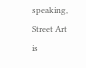speaking, Street Art is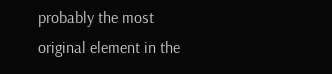probably the most original element in the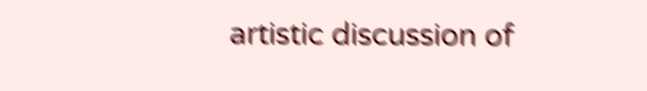artistic discussion of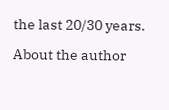the last 20/30 years.

About the author